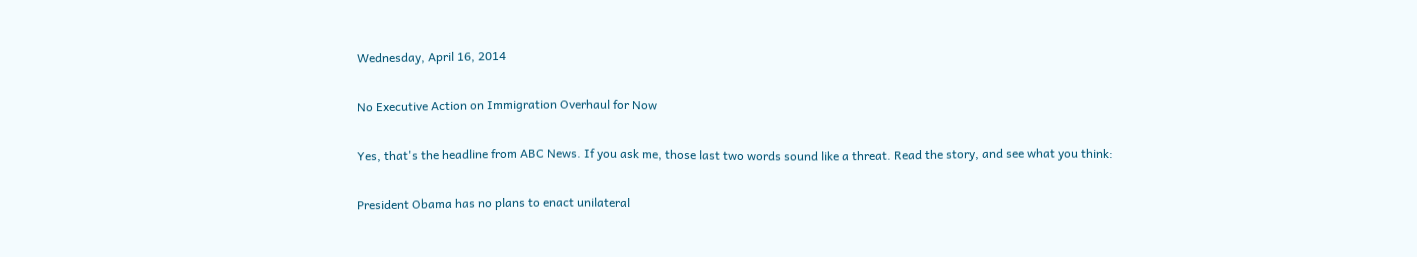Wednesday, April 16, 2014

No Executive Action on Immigration Overhaul for Now

Yes, that's the headline from ABC News. If you ask me, those last two words sound like a threat. Read the story, and see what you think:

President Obama has no plans to enact unilateral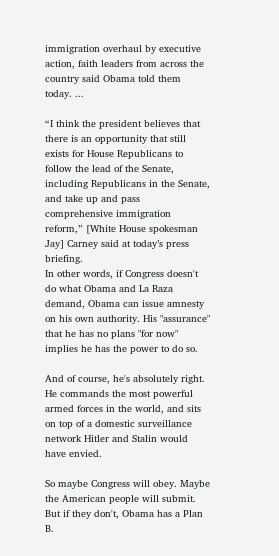immigration overhaul by executive action, faith leaders from across the country said Obama told them today. ...

“I think the president believes that there is an opportunity that still exists for House Republicans to follow the lead of the Senate, including Republicans in the Senate, and take up and pass comprehensive immigration reform,” [White House spokesman Jay] Carney said at today’s press briefing.
In other words, if Congress doesn't do what Obama and La Raza demand, Obama can issue amnesty on his own authority. His "assurance" that he has no plans "for now" implies he has the power to do so.

And of course, he's absolutely right. He commands the most powerful armed forces in the world, and sits on top of a domestic surveillance network Hitler and Stalin would have envied.

So maybe Congress will obey. Maybe the American people will submit. But if they don't, Obama has a Plan B.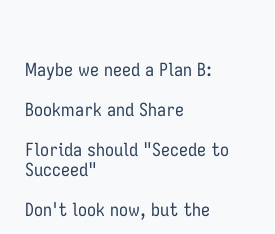Maybe we need a Plan B:

Bookmark and Share

Florida should "Secede to Succeed"

Don't look now, but the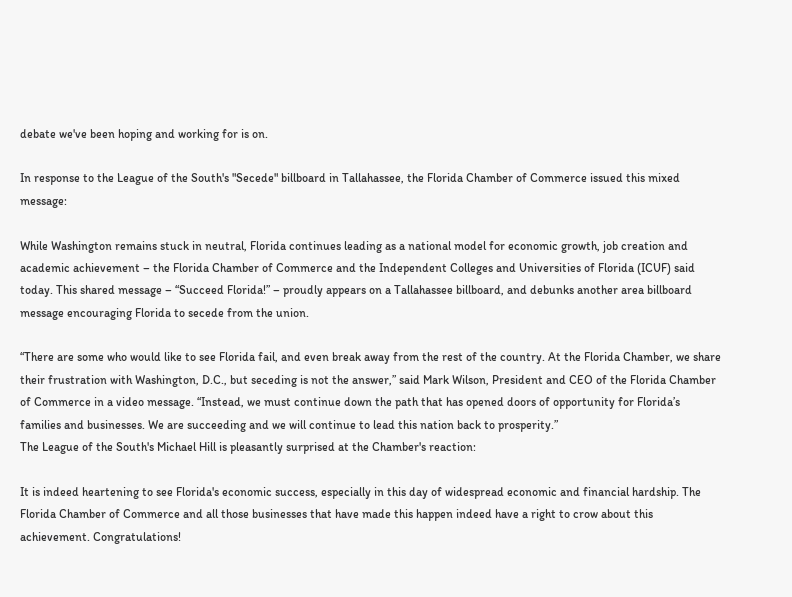debate we've been hoping and working for is on.

In response to the League of the South's "Secede" billboard in Tallahassee, the Florida Chamber of Commerce issued this mixed message:

While Washington remains stuck in neutral, Florida continues leading as a national model for economic growth, job creation and academic achievement – the Florida Chamber of Commerce and the Independent Colleges and Universities of Florida (ICUF) said today. This shared message – “Succeed Florida!” – proudly appears on a Tallahassee billboard, and debunks another area billboard message encouraging Florida to secede from the union.

“There are some who would like to see Florida fail, and even break away from the rest of the country. At the Florida Chamber, we share their frustration with Washington, D.C., but seceding is not the answer,” said Mark Wilson, President and CEO of the Florida Chamber of Commerce in a video message. “Instead, we must continue down the path that has opened doors of opportunity for Florida’s families and businesses. We are succeeding and we will continue to lead this nation back to prosperity.”
The League of the South's Michael Hill is pleasantly surprised at the Chamber's reaction:

It is indeed heartening to see Florida's economic success, especially in this day of widespread economic and financial hardship. The Florida Chamber of Commerce and all those businesses that have made this happen indeed have a right to crow about this achievement. Congratulations!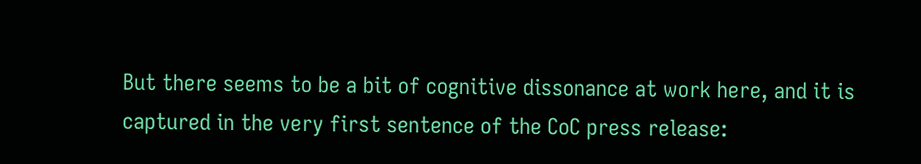But there seems to be a bit of cognitive dissonance at work here, and it is captured in the very first sentence of the CoC press release: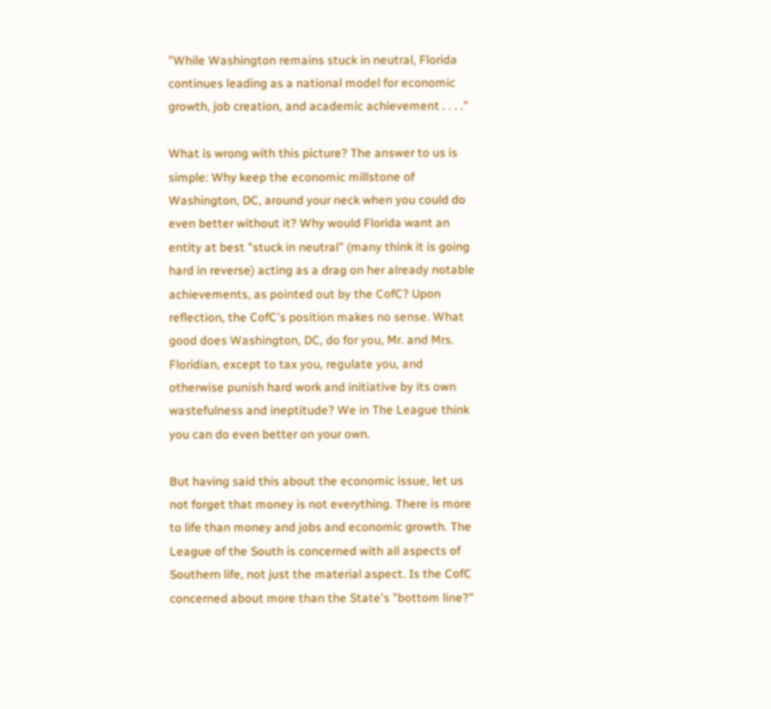"While Washington remains stuck in neutral, Florida continues leading as a national model for economic growth, job creation, and academic achievement . . . ."

What is wrong with this picture? The answer to us is simple: Why keep the economic millstone of Washington, DC, around your neck when you could do even better without it? Why would Florida want an entity at best "stuck in neutral" (many think it is going hard in reverse) acting as a drag on her already notable achievements, as pointed out by the CofC? Upon reflection, the CofC's position makes no sense. What good does Washington, DC, do for you, Mr. and Mrs. Floridian, except to tax you, regulate you, and otherwise punish hard work and initiative by its own wastefulness and ineptitude? We in The League think you can do even better on your own.

But having said this about the economic issue, let us not forget that money is not everything. There is more to life than money and jobs and economic growth. The League of the South is concerned with all aspects of Southern life, not just the material aspect. Is the CofC concerned about more than the State's "bottom line?"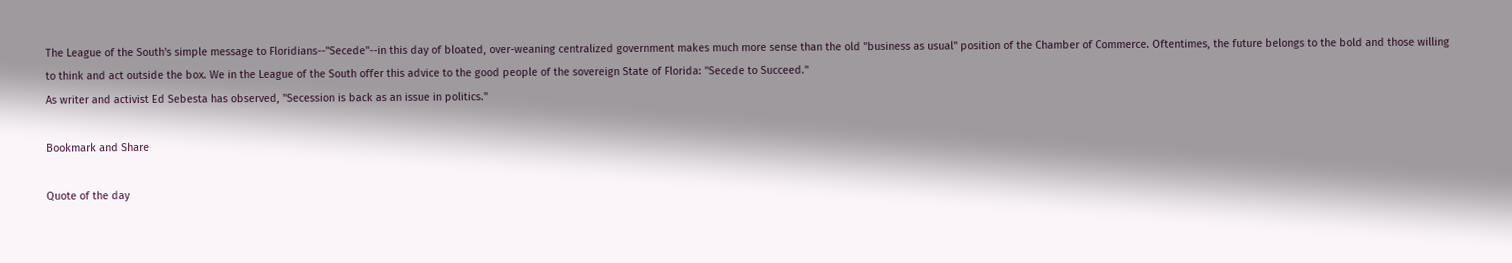The League of the South's simple message to Floridians--"Secede"--in this day of bloated, over-weaning centralized government makes much more sense than the old "business as usual" position of the Chamber of Commerce. Oftentimes, the future belongs to the bold and those willing to think and act outside the box. We in the League of the South offer this advice to the good people of the sovereign State of Florida: "Secede to Succeed."
As writer and activist Ed Sebesta has observed, "Secession is back as an issue in politics."

Bookmark and Share

Quote of the day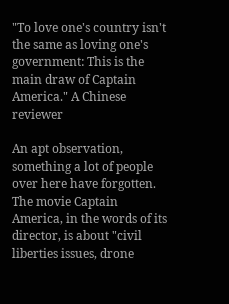"To love one's country isn't the same as loving one's government: This is the main draw of Captain America." A Chinese reviewer

An apt observation, something a lot of people over here have forgotten. The movie Captain America, in the words of its director, is about "civil liberties issues, drone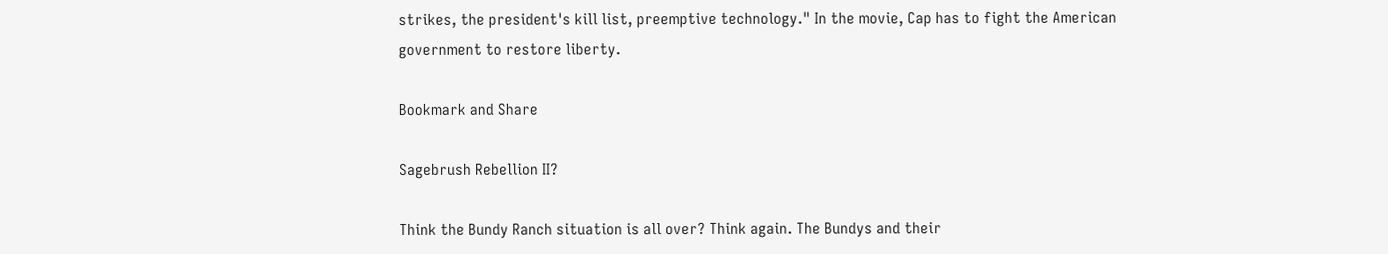strikes, the president's kill list, preemptive technology." In the movie, Cap has to fight the American government to restore liberty.

Bookmark and Share

Sagebrush Rebellion II?

Think the Bundy Ranch situation is all over? Think again. The Bundys and their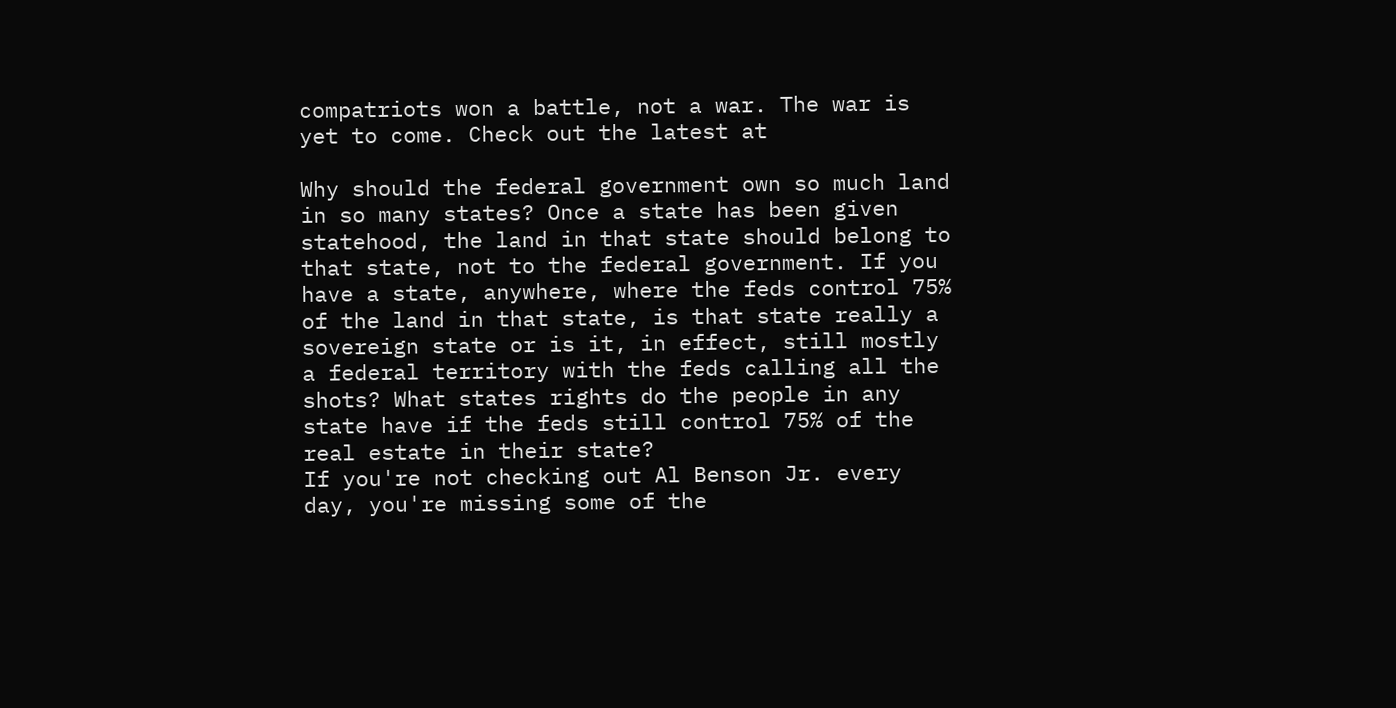compatriots won a battle, not a war. The war is yet to come. Check out the latest at

Why should the federal government own so much land in so many states? Once a state has been given statehood, the land in that state should belong to that state, not to the federal government. If you have a state, anywhere, where the feds control 75% of the land in that state, is that state really a sovereign state or is it, in effect, still mostly a federal territory with the feds calling all the shots? What states rights do the people in any state have if the feds still control 75% of the real estate in their state?
If you're not checking out Al Benson Jr. every day, you're missing some of the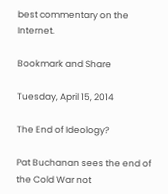best commentary on the Internet.

Bookmark and Share

Tuesday, April 15, 2014

The End of Ideology?

Pat Buchanan sees the end of the Cold War not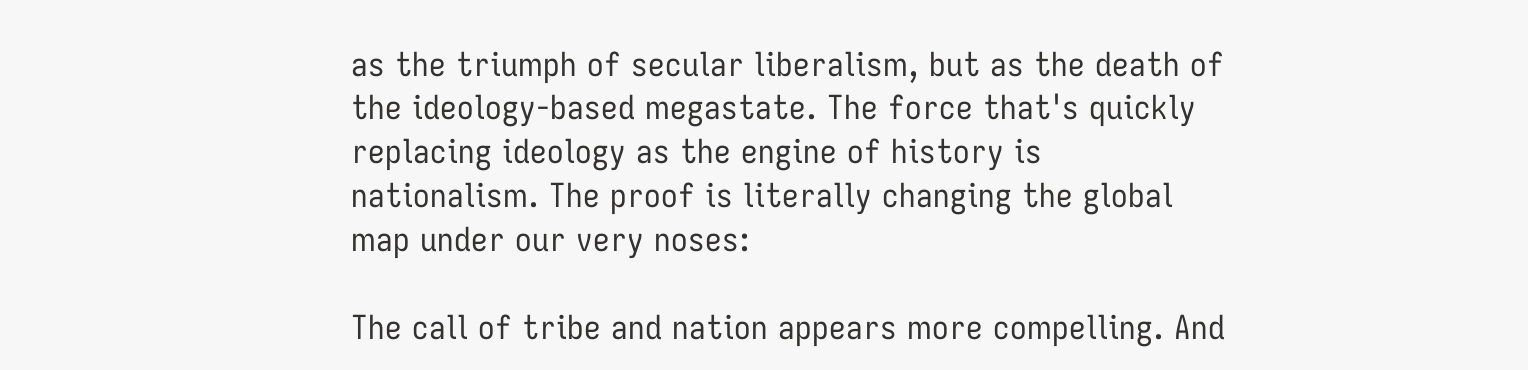as the triumph of secular liberalism, but as the death of the ideology-based megastate. The force that's quickly replacing ideology as the engine of history is nationalism. The proof is literally changing the global map under our very noses:

The call of tribe and nation appears more compelling. And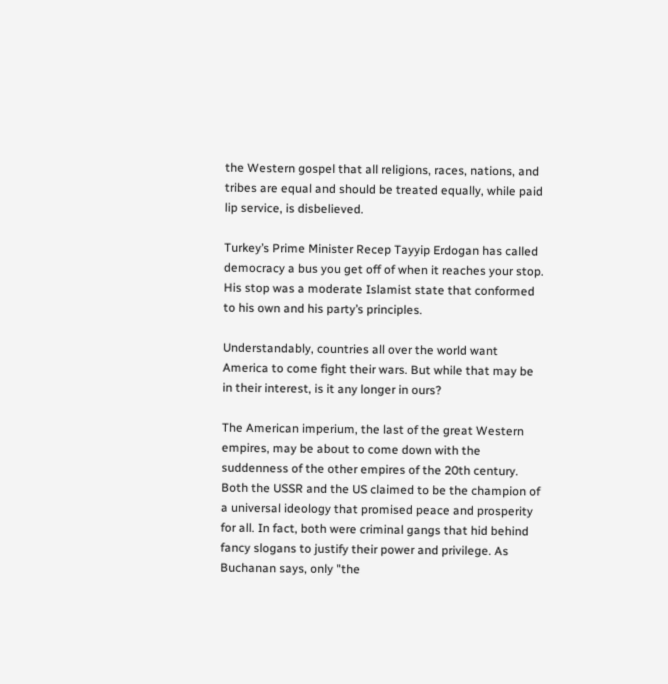the Western gospel that all religions, races, nations, and tribes are equal and should be treated equally, while paid lip service, is disbelieved.

Turkey’s Prime Minister Recep Tayyip Erdogan has called democracy a bus you get off of when it reaches your stop. His stop was a moderate Islamist state that conformed to his own and his party’s principles.

Understandably, countries all over the world want America to come fight their wars. But while that may be in their interest, is it any longer in ours?

The American imperium, the last of the great Western empires, may be about to come down with the suddenness of the other empires of the 20th century.
Both the USSR and the US claimed to be the champion of a universal ideology that promised peace and prosperity for all. In fact, both were criminal gangs that hid behind fancy slogans to justify their power and privilege. As Buchanan says, only "the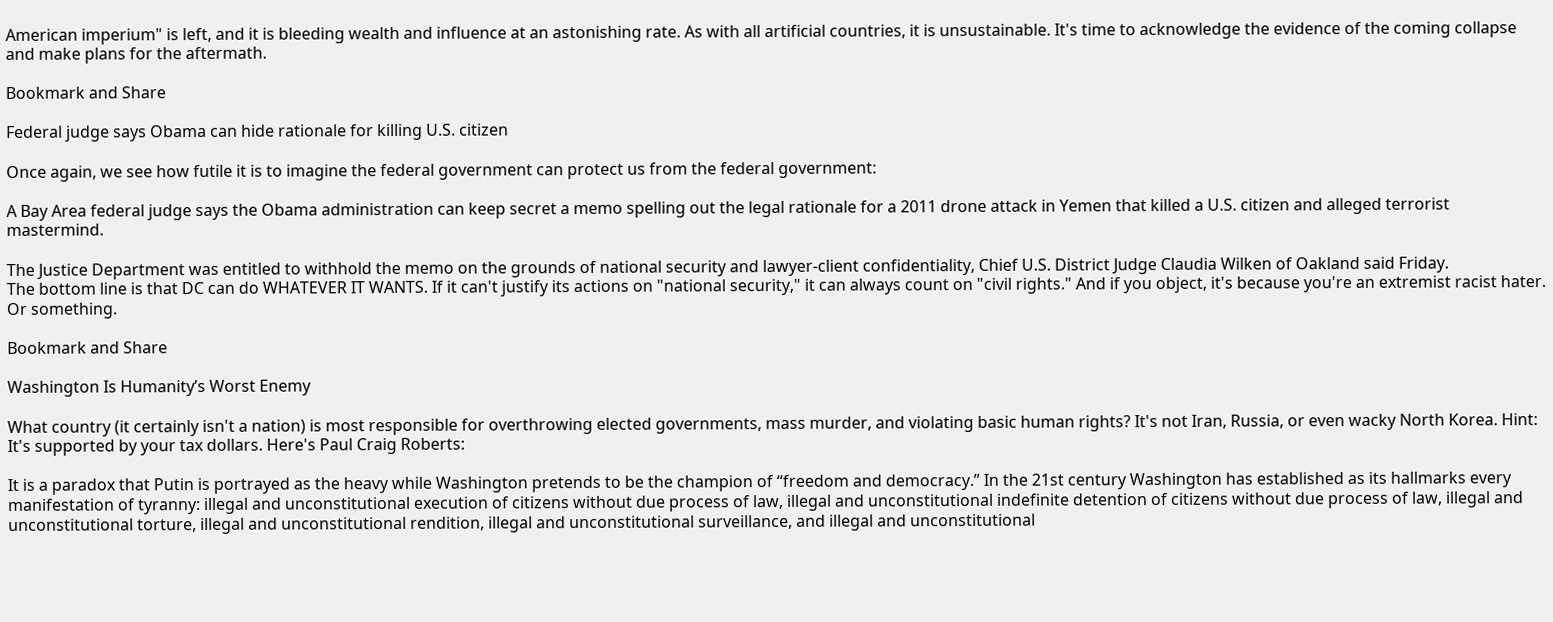American imperium" is left, and it is bleeding wealth and influence at an astonishing rate. As with all artificial countries, it is unsustainable. It's time to acknowledge the evidence of the coming collapse and make plans for the aftermath.

Bookmark and Share

Federal judge says Obama can hide rationale for killing U.S. citizen

Once again, we see how futile it is to imagine the federal government can protect us from the federal government:

A Bay Area federal judge says the Obama administration can keep secret a memo spelling out the legal rationale for a 2011 drone attack in Yemen that killed a U.S. citizen and alleged terrorist mastermind.

The Justice Department was entitled to withhold the memo on the grounds of national security and lawyer-client confidentiality, Chief U.S. District Judge Claudia Wilken of Oakland said Friday.
The bottom line is that DC can do WHATEVER IT WANTS. If it can't justify its actions on "national security," it can always count on "civil rights." And if you object, it's because you're an extremist racist hater. Or something.

Bookmark and Share

Washington Is Humanity’s Worst Enemy

What country (it certainly isn't a nation) is most responsible for overthrowing elected governments, mass murder, and violating basic human rights? It's not Iran, Russia, or even wacky North Korea. Hint: It's supported by your tax dollars. Here's Paul Craig Roberts:

It is a paradox that Putin is portrayed as the heavy while Washington pretends to be the champion of “freedom and democracy.” In the 21st century Washington has established as its hallmarks every manifestation of tyranny: illegal and unconstitutional execution of citizens without due process of law, illegal and unconstitutional indefinite detention of citizens without due process of law, illegal and unconstitutional torture, illegal and unconstitutional rendition, illegal and unconstitutional surveillance, and illegal and unconstitutional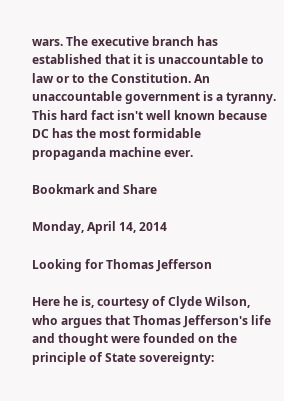wars. The executive branch has established that it is unaccountable to law or to the Constitution. An unaccountable government is a tyranny.
This hard fact isn't well known because DC has the most formidable propaganda machine ever.

Bookmark and Share

Monday, April 14, 2014

Looking for Thomas Jefferson

Here he is, courtesy of Clyde Wilson, who argues that Thomas Jefferson's life and thought were founded on the principle of State sovereignty: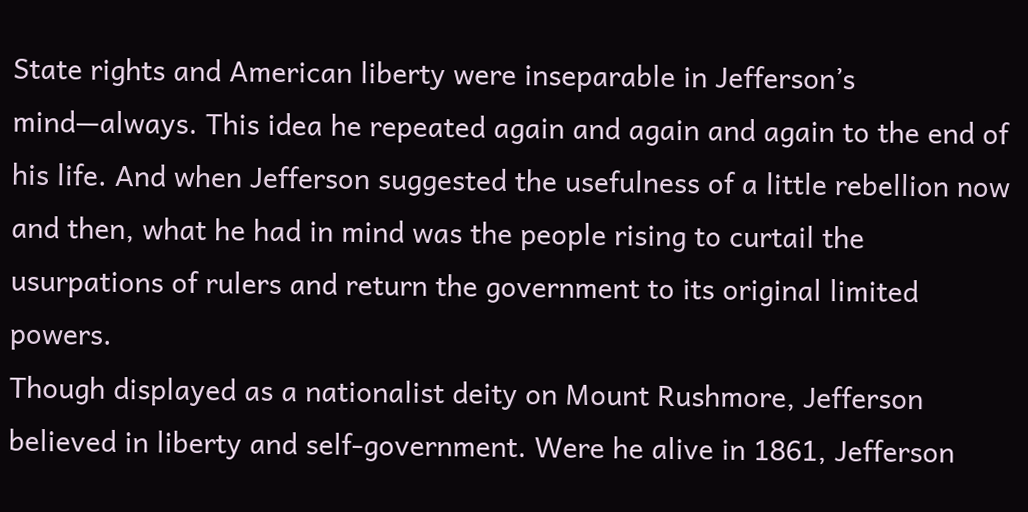State rights and American liberty were inseparable in Jefferson’s mind—always. This idea he repeated again and again and again to the end of his life. And when Jefferson suggested the usefulness of a little rebellion now and then, what he had in mind was the people rising to curtail the usurpations of rulers and return the government to its original limited powers.
Though displayed as a nationalist deity on Mount Rushmore, Jefferson believed in liberty and self-government. Were he alive in 1861, Jefferson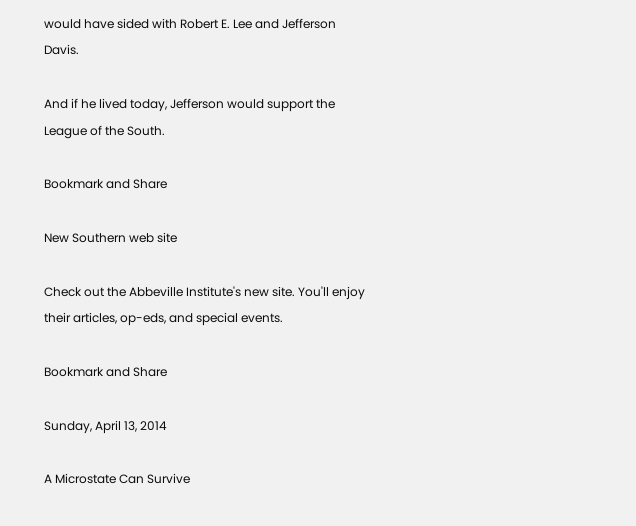would have sided with Robert E. Lee and Jefferson Davis.

And if he lived today, Jefferson would support the League of the South.

Bookmark and Share

New Southern web site

Check out the Abbeville Institute's new site. You'll enjoy their articles, op-eds, and special events.

Bookmark and Share

Sunday, April 13, 2014

A Microstate Can Survive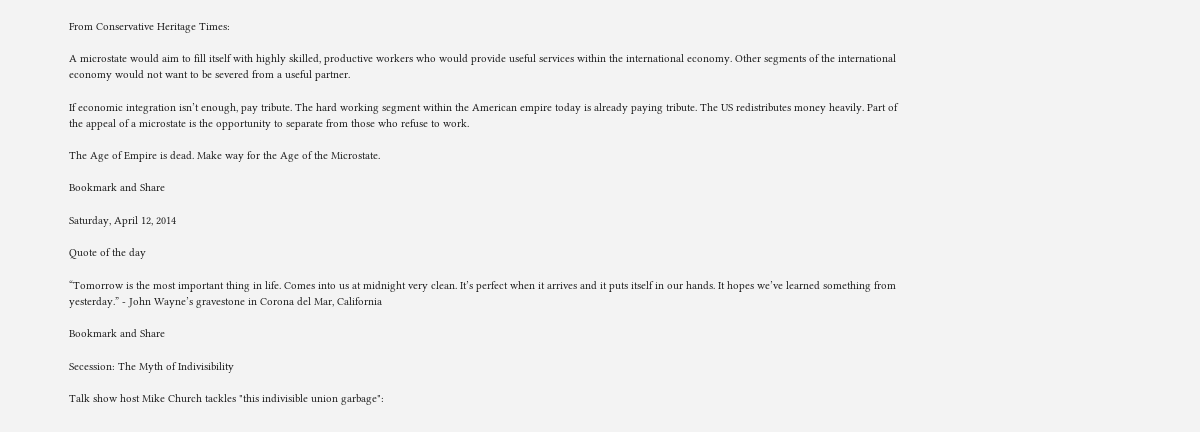From Conservative Heritage Times:

A microstate would aim to fill itself with highly skilled, productive workers who would provide useful services within the international economy. Other segments of the international economy would not want to be severed from a useful partner.

If economic integration isn’t enough, pay tribute. The hard working segment within the American empire today is already paying tribute. The US redistributes money heavily. Part of the appeal of a microstate is the opportunity to separate from those who refuse to work.

The Age of Empire is dead. Make way for the Age of the Microstate.

Bookmark and Share

Saturday, April 12, 2014

Quote of the day

“Tomorrow is the most important thing in life. Comes into us at midnight very clean. It’s perfect when it arrives and it puts itself in our hands. It hopes we’ve learned something from yesterday.” - John Wayne’s gravestone in Corona del Mar, California

Bookmark and Share

Secession: The Myth of Indivisibility

Talk show host Mike Church tackles "this indivisible union garbage":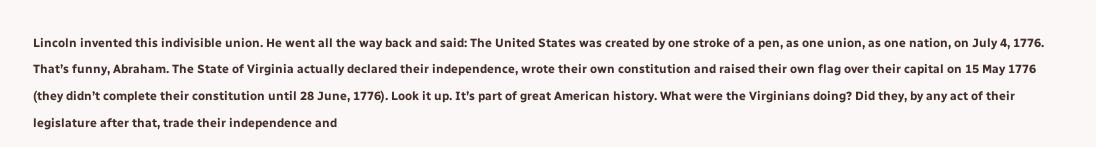Lincoln invented this indivisible union. He went all the way back and said: The United States was created by one stroke of a pen, as one union, as one nation, on July 4, 1776. That’s funny, Abraham. The State of Virginia actually declared their independence, wrote their own constitution and raised their own flag over their capital on 15 May 1776 (they didn’t complete their constitution until 28 June, 1776). Look it up. It’s part of great American history. What were the Virginians doing? Did they, by any act of their legislature after that, trade their independence and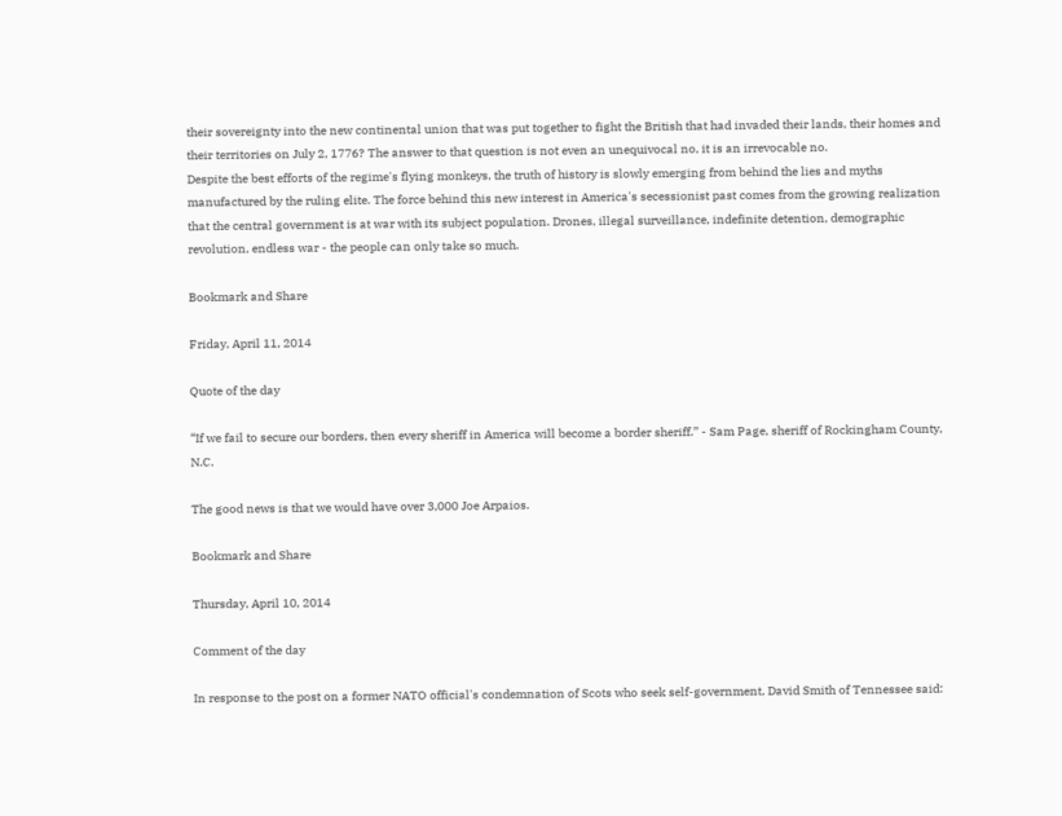their sovereignty into the new continental union that was put together to fight the British that had invaded their lands, their homes and their territories on July 2, 1776? The answer to that question is not even an unequivocal no, it is an irrevocable no.
Despite the best efforts of the regime's flying monkeys, the truth of history is slowly emerging from behind the lies and myths manufactured by the ruling elite. The force behind this new interest in America's secessionist past comes from the growing realization that the central government is at war with its subject population. Drones, illegal surveillance, indefinite detention, demographic revolution, endless war - the people can only take so much.

Bookmark and Share

Friday, April 11, 2014

Quote of the day

“If we fail to secure our borders, then every sheriff in America will become a border sheriff.” - Sam Page, sheriff of Rockingham County, N.C.

The good news is that we would have over 3,000 Joe Arpaios.

Bookmark and Share

Thursday, April 10, 2014

Comment of the day

In response to the post on a former NATO official's condemnation of Scots who seek self-government, David Smith of Tennessee said: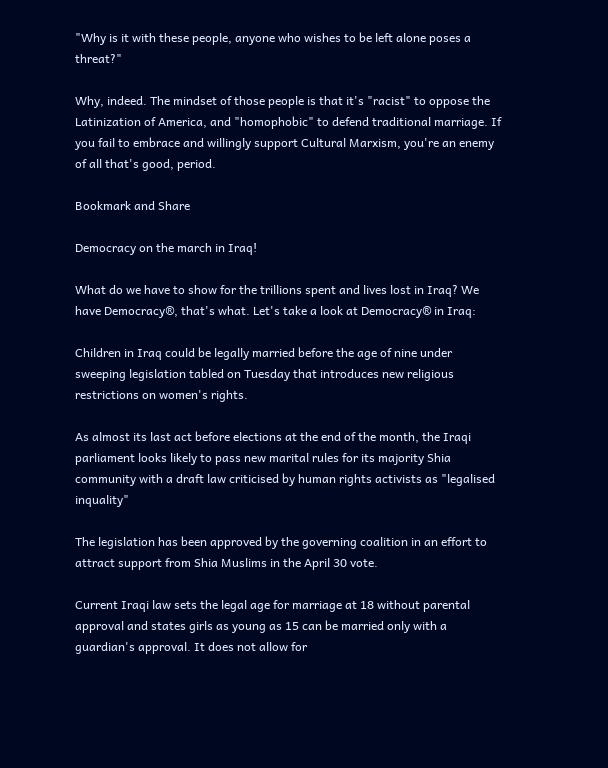"Why is it with these people, anyone who wishes to be left alone poses a threat?"

Why, indeed. The mindset of those people is that it's "racist" to oppose the Latinization of America, and "homophobic" to defend traditional marriage. If you fail to embrace and willingly support Cultural Marxism, you're an enemy of all that's good, period.

Bookmark and Share

Democracy on the march in Iraq!

What do we have to show for the trillions spent and lives lost in Iraq? We have Democracy®, that's what. Let's take a look at Democracy® in Iraq:

Children in Iraq could be legally married before the age of nine under sweeping legislation tabled on Tuesday that introduces new religious restrictions on women's rights.

As almost its last act before elections at the end of the month, the Iraqi parliament looks likely to pass new marital rules for its majority Shia community with a draft law criticised by human rights activists as "legalised inquality"

The legislation has been approved by the governing coalition in an effort to attract support from Shia Muslims in the April 30 vote.

Current Iraqi law sets the legal age for marriage at 18 without parental approval and states girls as young as 15 can be married only with a guardian's approval. It does not allow for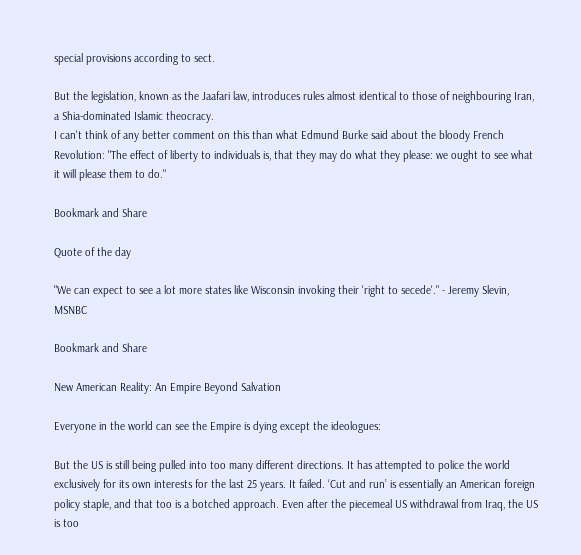special provisions according to sect.

But the legislation, known as the Jaafari law, introduces rules almost identical to those of neighbouring Iran, a Shia-dominated Islamic theocracy.
I can't think of any better comment on this than what Edmund Burke said about the bloody French Revolution: "The effect of liberty to individuals is, that they may do what they please: we ought to see what it will please them to do."

Bookmark and Share

Quote of the day

"We can expect to see a lot more states like Wisconsin invoking their 'right to secede'." - Jeremy Slevin, MSNBC

Bookmark and Share

New American Reality: An Empire Beyond Salvation

Everyone in the world can see the Empire is dying except the ideologues:

But the US is still being pulled into too many different directions. It has attempted to police the world exclusively for its own interests for the last 25 years. It failed. ‘Cut and run’ is essentially an American foreign policy staple, and that too is a botched approach. Even after the piecemeal US withdrawal from Iraq, the US is too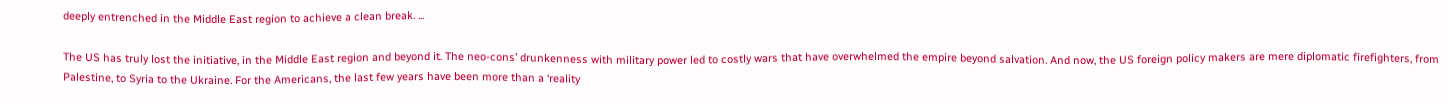deeply entrenched in the Middle East region to achieve a clean break. ...

The US has truly lost the initiative, in the Middle East region and beyond it. The neo-cons’ drunkenness with military power led to costly wars that have overwhelmed the empire beyond salvation. And now, the US foreign policy makers are mere diplomatic firefighters, from Palestine, to Syria to the Ukraine. For the Americans, the last few years have been more than a ‘reality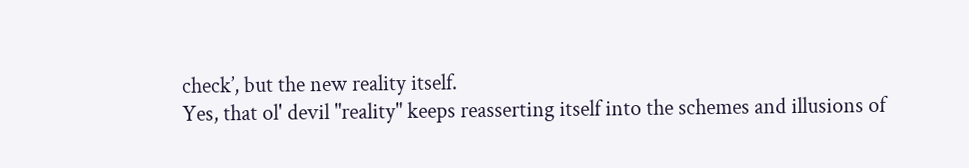check’, but the new reality itself.
Yes, that ol' devil "reality" keeps reasserting itself into the schemes and illusions of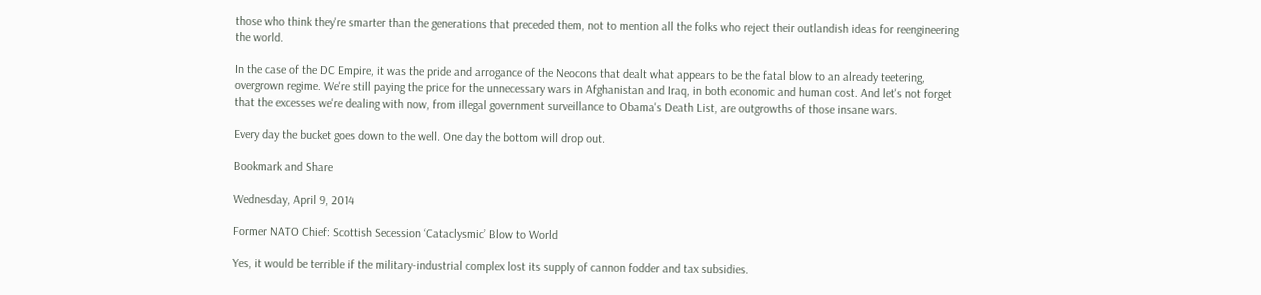those who think they're smarter than the generations that preceded them, not to mention all the folks who reject their outlandish ideas for reengineering the world.

In the case of the DC Empire, it was the pride and arrogance of the Neocons that dealt what appears to be the fatal blow to an already teetering, overgrown regime. We're still paying the price for the unnecessary wars in Afghanistan and Iraq, in both economic and human cost. And let's not forget that the excesses we're dealing with now, from illegal government surveillance to Obama's Death List, are outgrowths of those insane wars.

Every day the bucket goes down to the well. One day the bottom will drop out.

Bookmark and Share

Wednesday, April 9, 2014

Former NATO Chief: Scottish Secession ‘Cataclysmic’ Blow to World

Yes, it would be terrible if the military-industrial complex lost its supply of cannon fodder and tax subsidies.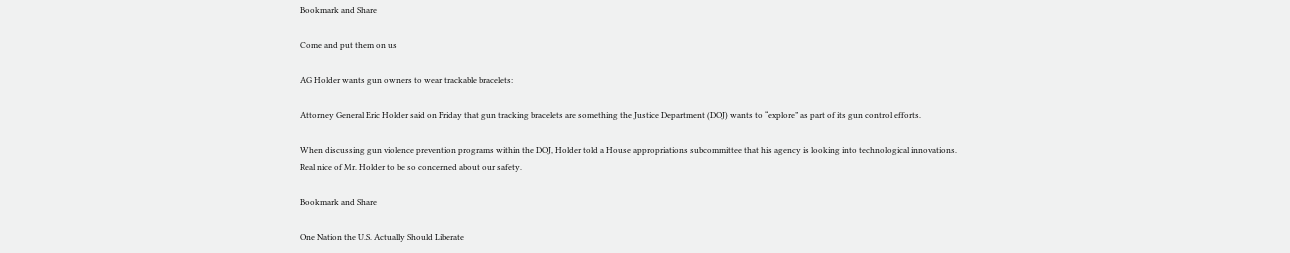Bookmark and Share

Come and put them on us

AG Holder wants gun owners to wear trackable bracelets:

Attorney General Eric Holder said on Friday that gun tracking bracelets are something the Justice Department (DOJ) wants to “explore” as part of its gun control efforts.

When discussing gun violence prevention programs within the DOJ, Holder told a House appropriations subcommittee that his agency is looking into technological innovations.
Real nice of Mr. Holder to be so concerned about our safety.

Bookmark and Share

One Nation the U.S. Actually Should Liberate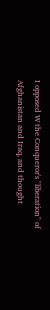I opposed W the Conqueror's "liberation" of Afghanistan and Iraq, and thought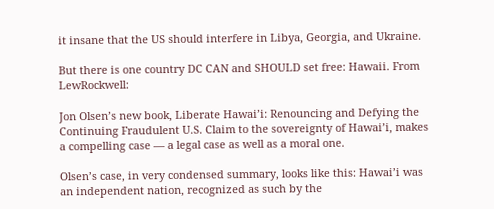it insane that the US should interfere in Libya, Georgia, and Ukraine.

But there is one country DC CAN and SHOULD set free: Hawaii. From LewRockwell:

Jon Olsen’s new book, Liberate Hawai’i: Renouncing and Defying the Continuing Fraudulent U.S. Claim to the sovereignty of Hawai’i, makes a compelling case — a legal case as well as a moral one.

Olsen’s case, in very condensed summary, looks like this: Hawai’i was an independent nation, recognized as such by the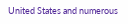United States and numerous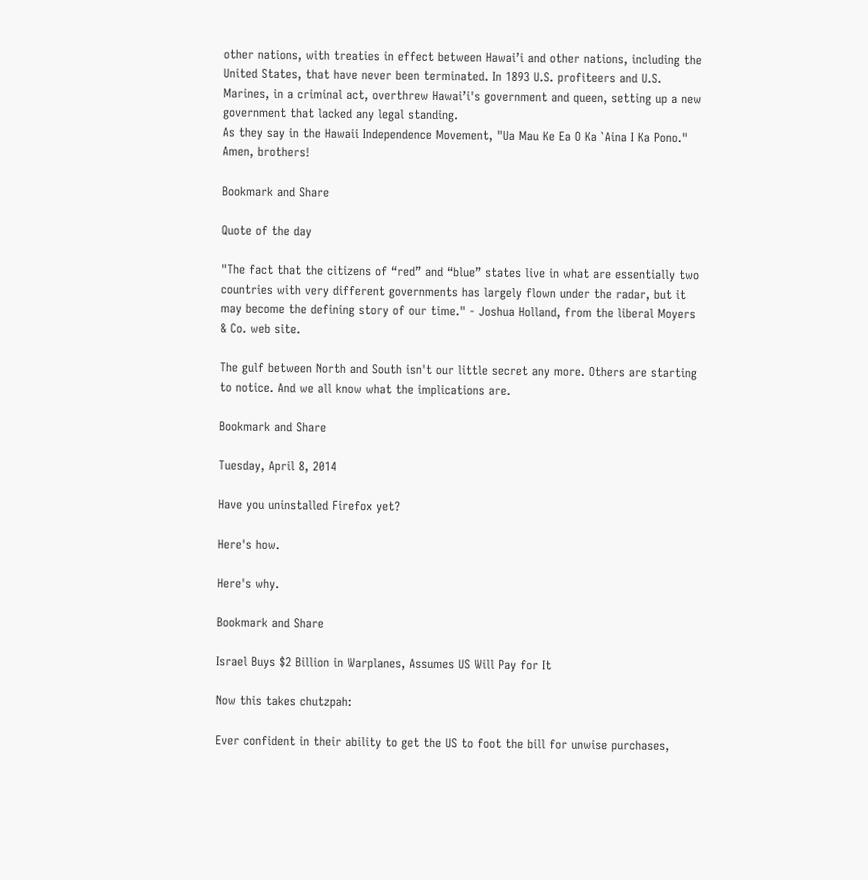other nations, with treaties in effect between Hawai’i and other nations, including the United States, that have never been terminated. In 1893 U.S. profiteers and U.S. Marines, in a criminal act, overthrew Hawai’i's government and queen, setting up a new government that lacked any legal standing.
As they say in the Hawaii Independence Movement, "Ua Mau Ke Ea O Ka `Aina I Ka Pono." Amen, brothers!

Bookmark and Share

Quote of the day

"The fact that the citizens of “red” and “blue” states live in what are essentially two countries with very different governments has largely flown under the radar, but it may become the defining story of our time." - Joshua Holland, from the liberal Moyers & Co. web site.

The gulf between North and South isn't our little secret any more. Others are starting to notice. And we all know what the implications are.

Bookmark and Share

Tuesday, April 8, 2014

Have you uninstalled Firefox yet?

Here's how.

Here's why.

Bookmark and Share

Israel Buys $2 Billion in Warplanes, Assumes US Will Pay for It

Now this takes chutzpah:

Ever confident in their ability to get the US to foot the bill for unwise purchases,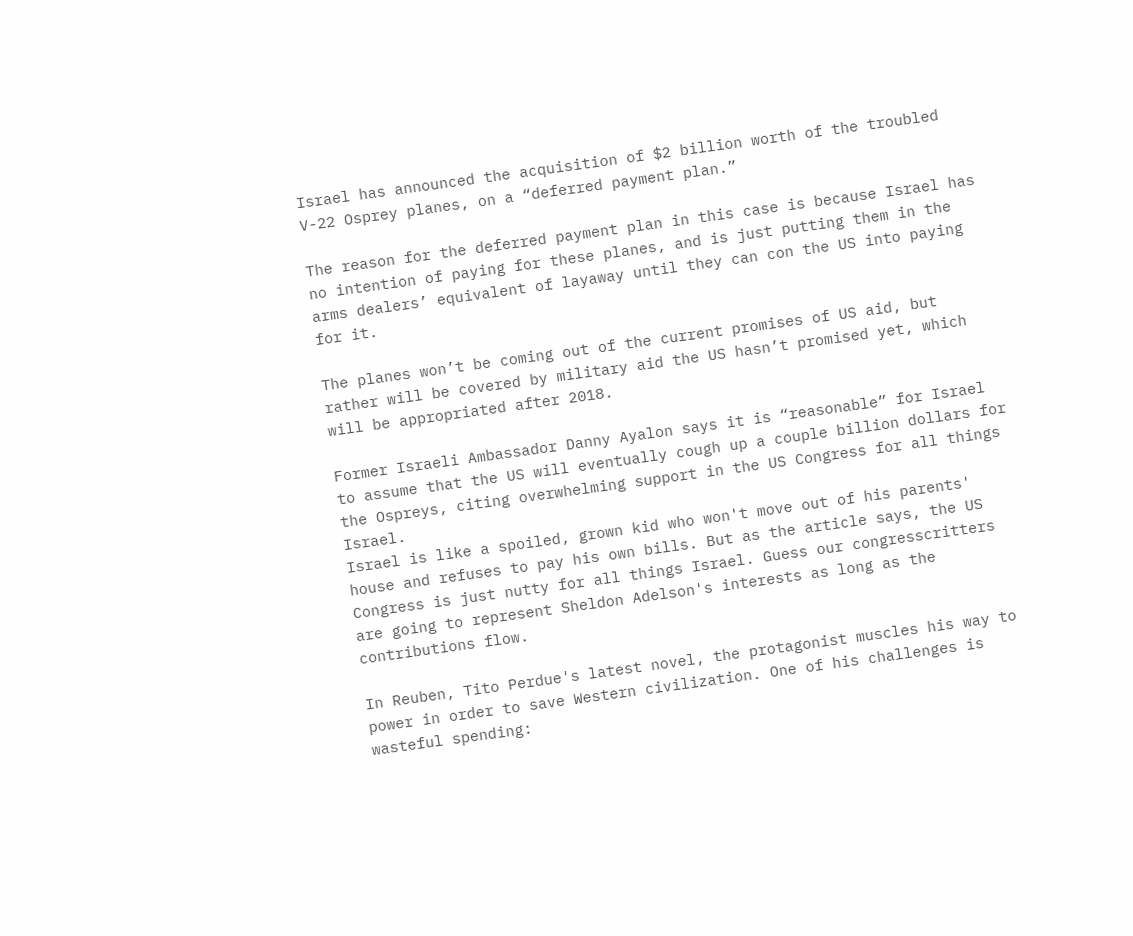Israel has announced the acquisition of $2 billion worth of the troubled V-22 Osprey planes, on a “deferred payment plan.”

The reason for the deferred payment plan in this case is because Israel has no intention of paying for these planes, and is just putting them in the arms dealers’ equivalent of layaway until they can con the US into paying for it.

The planes won’t be coming out of the current promises of US aid, but rather will be covered by military aid the US hasn’t promised yet, which will be appropriated after 2018.

Former Israeli Ambassador Danny Ayalon says it is “reasonable” for Israel to assume that the US will eventually cough up a couple billion dollars for the Ospreys, citing overwhelming support in the US Congress for all things Israel.
Israel is like a spoiled, grown kid who won't move out of his parents' house and refuses to pay his own bills. But as the article says, the US Congress is just nutty for all things Israel. Guess our congresscritters are going to represent Sheldon Adelson's interests as long as the contributions flow.

In Reuben, Tito Perdue's latest novel, the protagonist muscles his way to power in order to save Western civilization. One of his challenges is wasteful spending: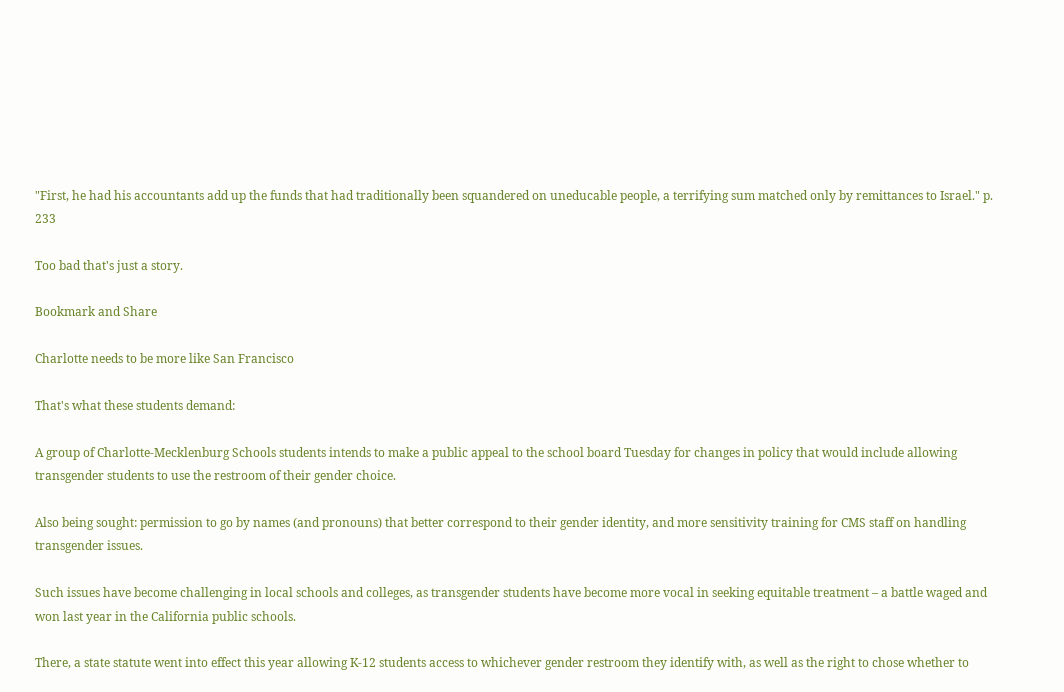"First, he had his accountants add up the funds that had traditionally been squandered on uneducable people, a terrifying sum matched only by remittances to Israel." p. 233

Too bad that's just a story.

Bookmark and Share

Charlotte needs to be more like San Francisco

That's what these students demand:

A group of Charlotte-Mecklenburg Schools students intends to make a public appeal to the school board Tuesday for changes in policy that would include allowing transgender students to use the restroom of their gender choice.

Also being sought: permission to go by names (and pronouns) that better correspond to their gender identity, and more sensitivity training for CMS staff on handling transgender issues.

Such issues have become challenging in local schools and colleges, as transgender students have become more vocal in seeking equitable treatment – a battle waged and won last year in the California public schools.

There, a state statute went into effect this year allowing K-12 students access to whichever gender restroom they identify with, as well as the right to chose whether to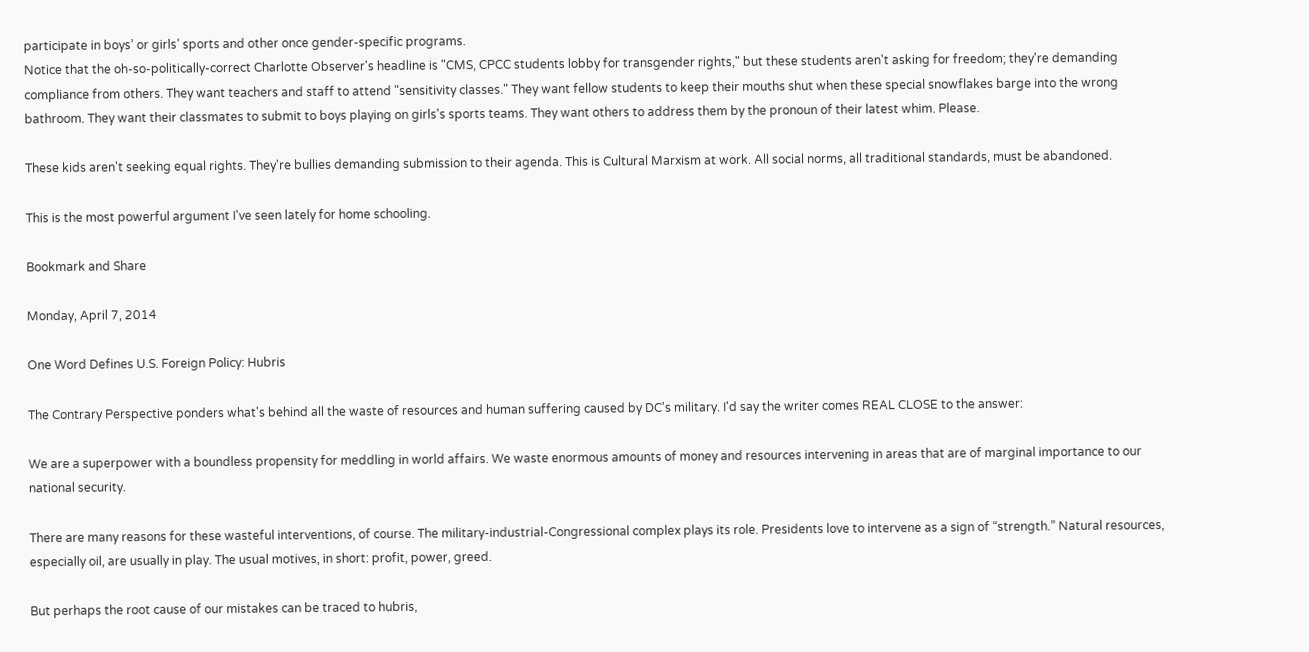participate in boys’ or girls’ sports and other once gender-specific programs.
Notice that the oh-so-politically-correct Charlotte Observer's headline is "CMS, CPCC students lobby for transgender rights," but these students aren't asking for freedom; they're demanding compliance from others. They want teachers and staff to attend "sensitivity classes." They want fellow students to keep their mouths shut when these special snowflakes barge into the wrong bathroom. They want their classmates to submit to boys playing on girls's sports teams. They want others to address them by the pronoun of their latest whim. Please.

These kids aren't seeking equal rights. They're bullies demanding submission to their agenda. This is Cultural Marxism at work. All social norms, all traditional standards, must be abandoned.

This is the most powerful argument I've seen lately for home schooling.

Bookmark and Share

Monday, April 7, 2014

One Word Defines U.S. Foreign Policy: Hubris

The Contrary Perspective ponders what's behind all the waste of resources and human suffering caused by DC's military. I'd say the writer comes REAL CLOSE to the answer:

We are a superpower with a boundless propensity for meddling in world affairs. We waste enormous amounts of money and resources intervening in areas that are of marginal importance to our national security.

There are many reasons for these wasteful interventions, of course. The military-industrial-Congressional complex plays its role. Presidents love to intervene as a sign of “strength.” Natural resources, especially oil, are usually in play. The usual motives, in short: profit, power, greed.

But perhaps the root cause of our mistakes can be traced to hubris,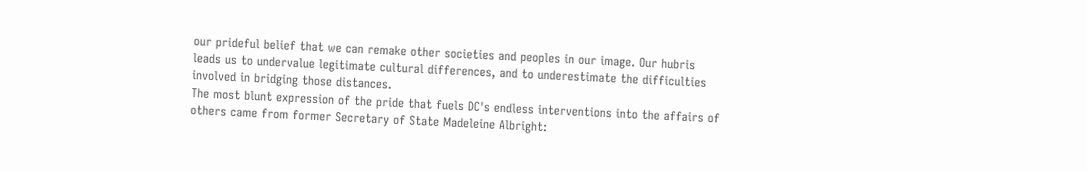our prideful belief that we can remake other societies and peoples in our image. Our hubris leads us to undervalue legitimate cultural differences, and to underestimate the difficulties involved in bridging those distances.
The most blunt expression of the pride that fuels DC's endless interventions into the affairs of others came from former Secretary of State Madeleine Albright: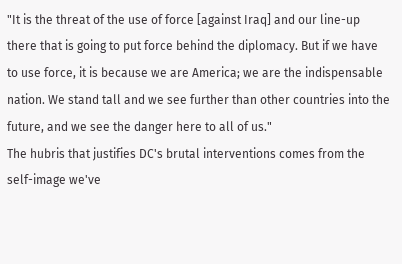"It is the threat of the use of force [against Iraq] and our line-up there that is going to put force behind the diplomacy. But if we have to use force, it is because we are America; we are the indispensable nation. We stand tall and we see further than other countries into the future, and we see the danger here to all of us."
The hubris that justifies DC's brutal interventions comes from the self-image we've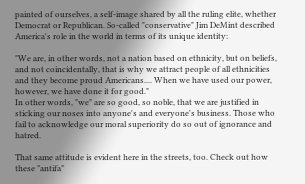painted of ourselves, a self-image shared by all the ruling elite, whether Democrat or Republican. So-called "conservative" Jim DeMint described America's role in the world in terms of its unique identity:

"We are, in other words, not a nation based on ethnicity, but on beliefs, and not coincidentally, that is why we attract people of all ethnicities and they become proud Americans.... When we have used our power, however, we have done it for good."
In other words, "we" are so good, so noble, that we are justified in sticking our noses into anyone's and everyone's business. Those who fail to acknowledge our moral superiority do so out of ignorance and hatred.

That same attitude is evident here in the streets, too. Check out how these "antifa"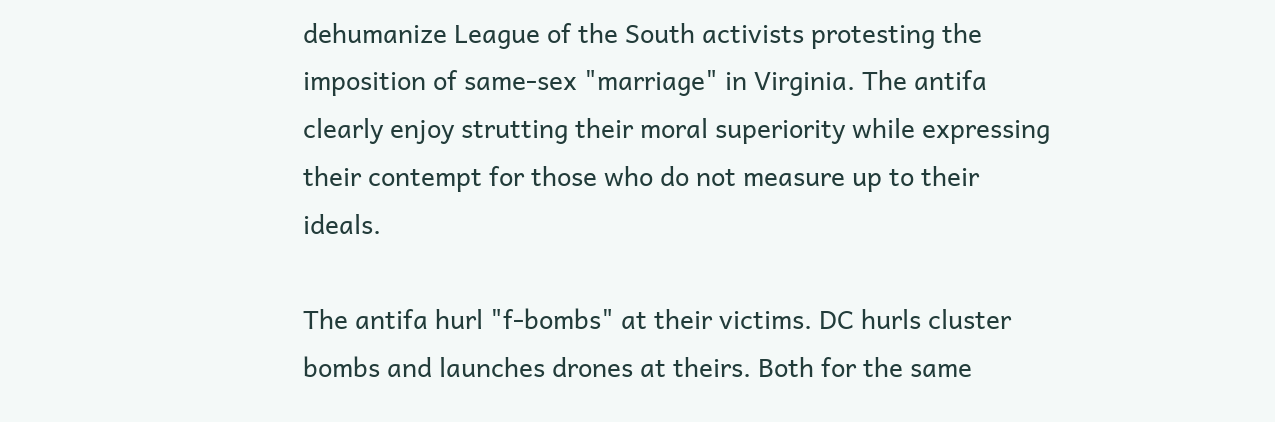dehumanize League of the South activists protesting the imposition of same-sex "marriage" in Virginia. The antifa clearly enjoy strutting their moral superiority while expressing their contempt for those who do not measure up to their ideals.

The antifa hurl "f-bombs" at their victims. DC hurls cluster bombs and launches drones at theirs. Both for the same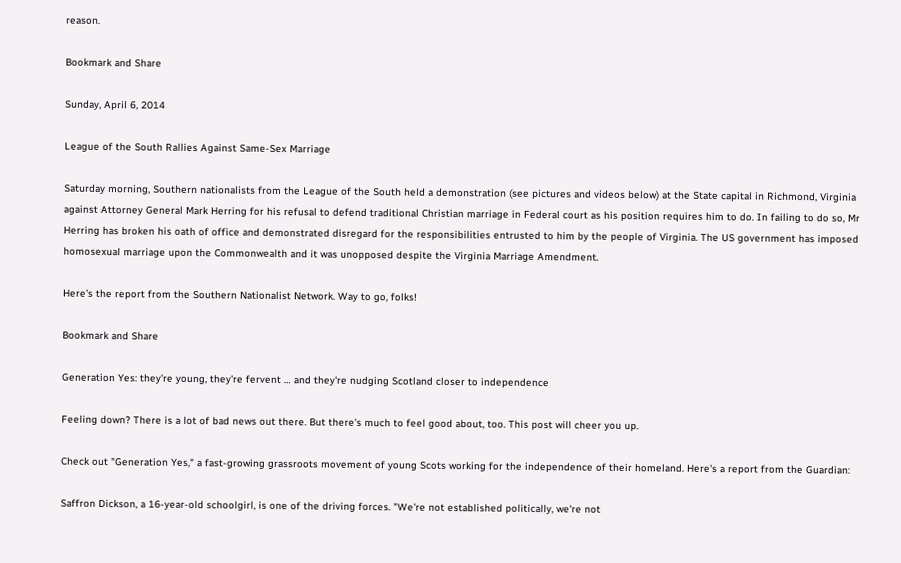reason.

Bookmark and Share

Sunday, April 6, 2014

League of the South Rallies Against Same-Sex Marriage

Saturday morning, Southern nationalists from the League of the South held a demonstration (see pictures and videos below) at the State capital in Richmond, Virginia against Attorney General Mark Herring for his refusal to defend traditional Christian marriage in Federal court as his position requires him to do. In failing to do so, Mr Herring has broken his oath of office and demonstrated disregard for the responsibilities entrusted to him by the people of Virginia. The US government has imposed homosexual marriage upon the Commonwealth and it was unopposed despite the Virginia Marriage Amendment.

Here's the report from the Southern Nationalist Network. Way to go, folks!

Bookmark and Share

Generation Yes: they're young, they're fervent … and they're nudging Scotland closer to independence

Feeling down? There is a lot of bad news out there. But there's much to feel good about, too. This post will cheer you up.

Check out "Generation Yes," a fast-growing grassroots movement of young Scots working for the independence of their homeland. Here's a report from the Guardian:

Saffron Dickson, a 16-year-old schoolgirl, is one of the driving forces. "We're not established politically, we're not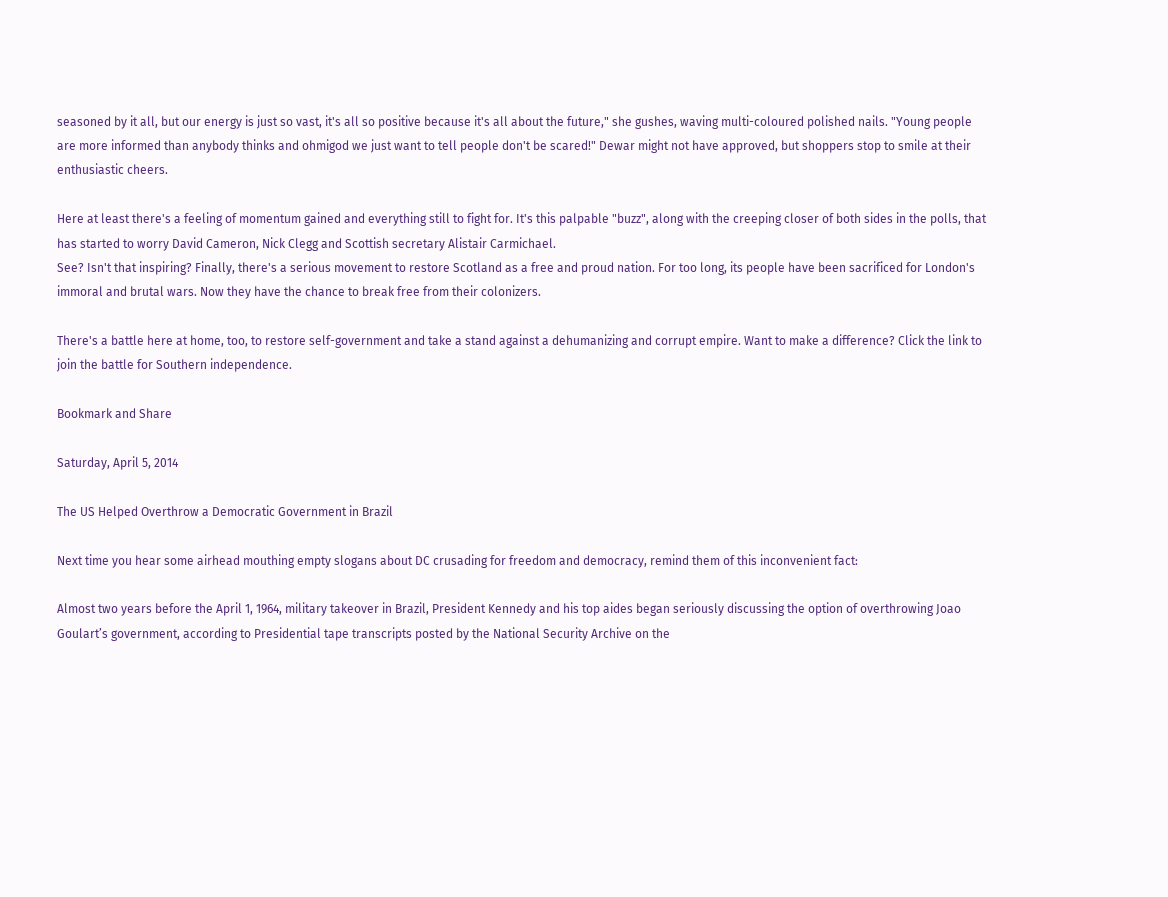seasoned by it all, but our energy is just so vast, it's all so positive because it's all about the future," she gushes, waving multi-coloured polished nails. "Young people are more informed than anybody thinks and ohmigod we just want to tell people don't be scared!" Dewar might not have approved, but shoppers stop to smile at their enthusiastic cheers.

Here at least there's a feeling of momentum gained and everything still to fight for. It's this palpable "buzz", along with the creeping closer of both sides in the polls, that has started to worry David Cameron, Nick Clegg and Scottish secretary Alistair Carmichael.
See? Isn't that inspiring? Finally, there's a serious movement to restore Scotland as a free and proud nation. For too long, its people have been sacrificed for London's immoral and brutal wars. Now they have the chance to break free from their colonizers.

There's a battle here at home, too, to restore self-government and take a stand against a dehumanizing and corrupt empire. Want to make a difference? Click the link to join the battle for Southern independence.

Bookmark and Share

Saturday, April 5, 2014

The US Helped Overthrow a Democratic Government in Brazil

Next time you hear some airhead mouthing empty slogans about DC crusading for freedom and democracy, remind them of this inconvenient fact:

Almost two years before the April 1, 1964, military takeover in Brazil, President Kennedy and his top aides began seriously discussing the option of overthrowing Joao Goulart’s government, according to Presidential tape transcripts posted by the National Security Archive on the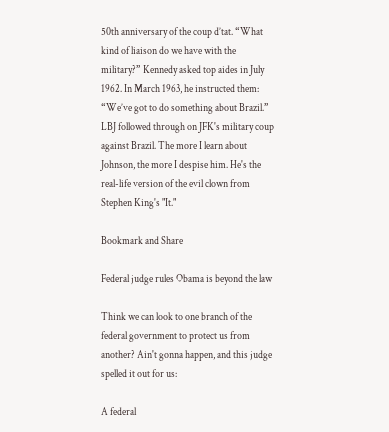50th anniversary of the coup d’tat. “What kind of liaison do we have with the military?” Kennedy asked top aides in July 1962. In March 1963, he instructed them: “We’ve got to do something about Brazil.”
LBJ followed through on JFK's military coup against Brazil. The more I learn about Johnson, the more I despise him. He's the real-life version of the evil clown from Stephen King's "It."

Bookmark and Share

Federal judge rules Obama is beyond the law

Think we can look to one branch of the federal government to protect us from another? Ain't gonna happen, and this judge spelled it out for us:

A federal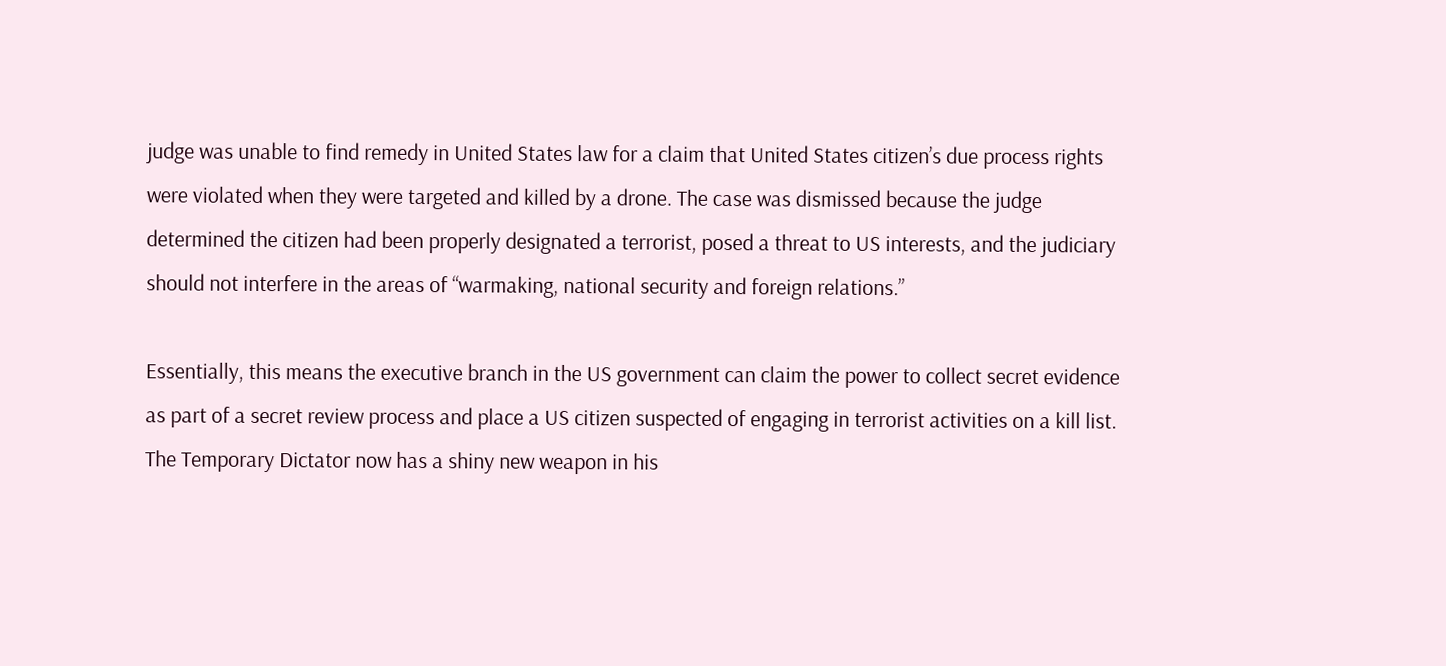judge was unable to find remedy in United States law for a claim that United States citizen’s due process rights were violated when they were targeted and killed by a drone. The case was dismissed because the judge determined the citizen had been properly designated a terrorist, posed a threat to US interests, and the judiciary should not interfere in the areas of “warmaking, national security and foreign relations.”

Essentially, this means the executive branch in the US government can claim the power to collect secret evidence as part of a secret review process and place a US citizen suspected of engaging in terrorist activities on a kill list.
The Temporary Dictator now has a shiny new weapon in his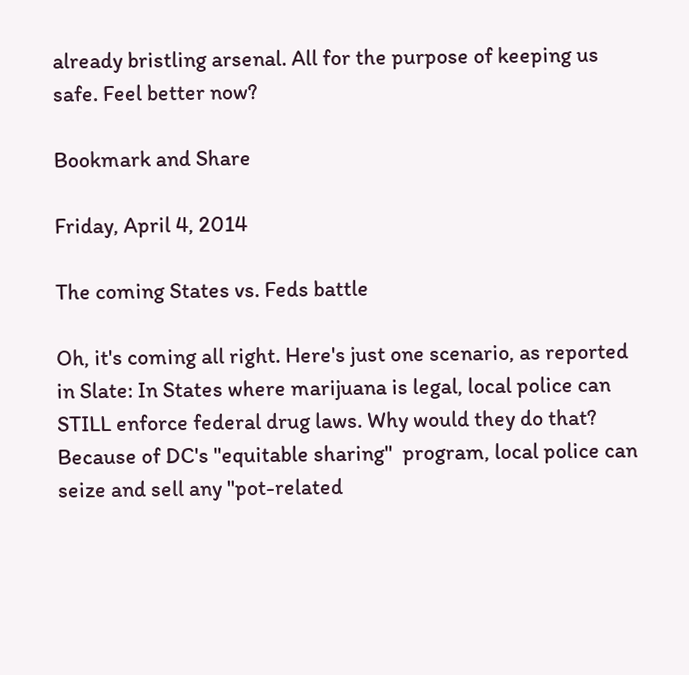already bristling arsenal. All for the purpose of keeping us safe. Feel better now?

Bookmark and Share

Friday, April 4, 2014

The coming States vs. Feds battle

Oh, it's coming all right. Here's just one scenario, as reported in Slate: In States where marijuana is legal, local police can STILL enforce federal drug laws. Why would they do that? Because of DC's "equitable sharing"  program, local police can seize and sell any "pot-related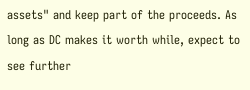assets" and keep part of the proceeds. As long as DC makes it worth while, expect to see further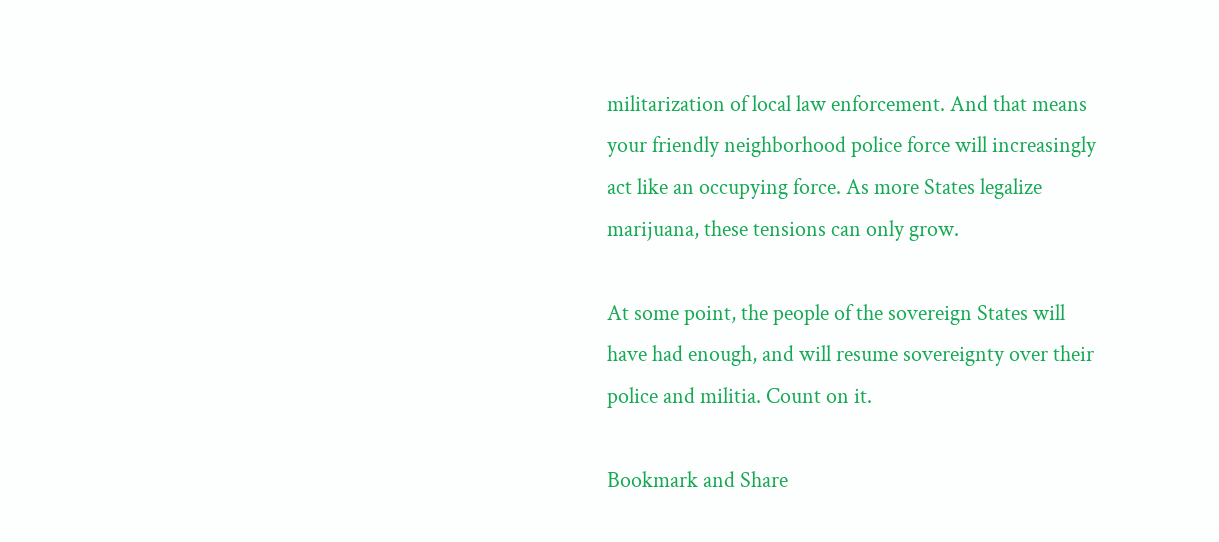militarization of local law enforcement. And that means your friendly neighborhood police force will increasingly act like an occupying force. As more States legalize marijuana, these tensions can only grow.

At some point, the people of the sovereign States will have had enough, and will resume sovereignty over their police and militia. Count on it.

Bookmark and Share